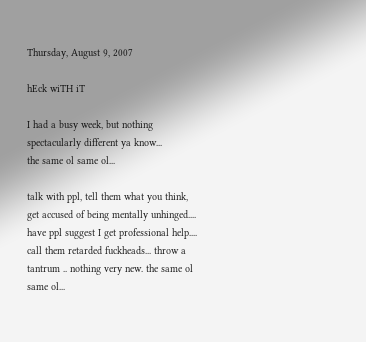Thursday, August 9, 2007

hEck wiTH iT

I had a busy week, but nothing spectacularly different ya know...
the same ol same ol...

talk with ppl, tell them what you think, get accused of being mentally unhinged....
have ppl suggest I get professional help.... call them retarded fuckheads... throw a tantrum .. nothing very new. the same ol same ol...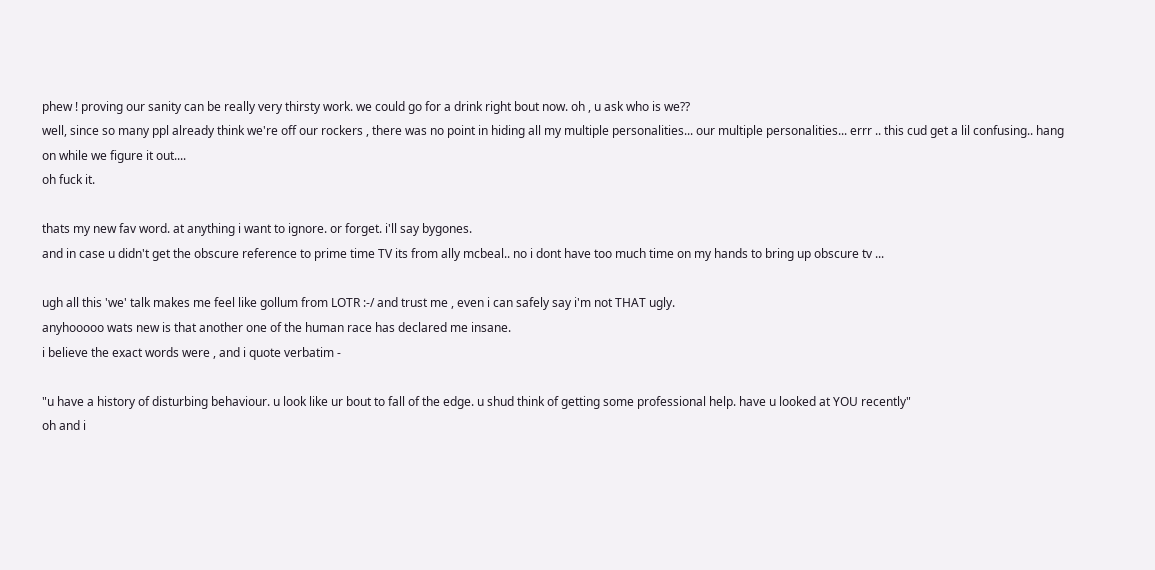phew ! proving our sanity can be really very thirsty work. we could go for a drink right bout now. oh , u ask who is we??
well, since so many ppl already think we're off our rockers , there was no point in hiding all my multiple personalities... our multiple personalities... errr .. this cud get a lil confusing.. hang on while we figure it out....
oh fuck it.

thats my new fav word. at anything i want to ignore. or forget. i'll say bygones.
and in case u didn't get the obscure reference to prime time TV its from ally mcbeal.. no i dont have too much time on my hands to bring up obscure tv ...

ugh all this 'we' talk makes me feel like gollum from LOTR :-/ and trust me , even i can safely say i'm not THAT ugly.
anyhooooo wats new is that another one of the human race has declared me insane.
i believe the exact words were , and i quote verbatim -

"u have a history of disturbing behaviour. u look like ur bout to fall of the edge. u shud think of getting some professional help. have u looked at YOU recently"
oh and i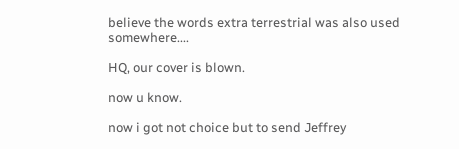believe the words extra terrestrial was also used somewhere....

HQ, our cover is blown.

now u know.

now i got not choice but to send Jeffrey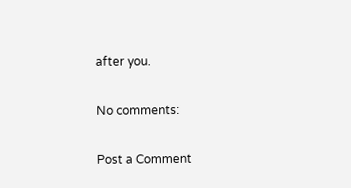after you.

No comments:

Post a Comment